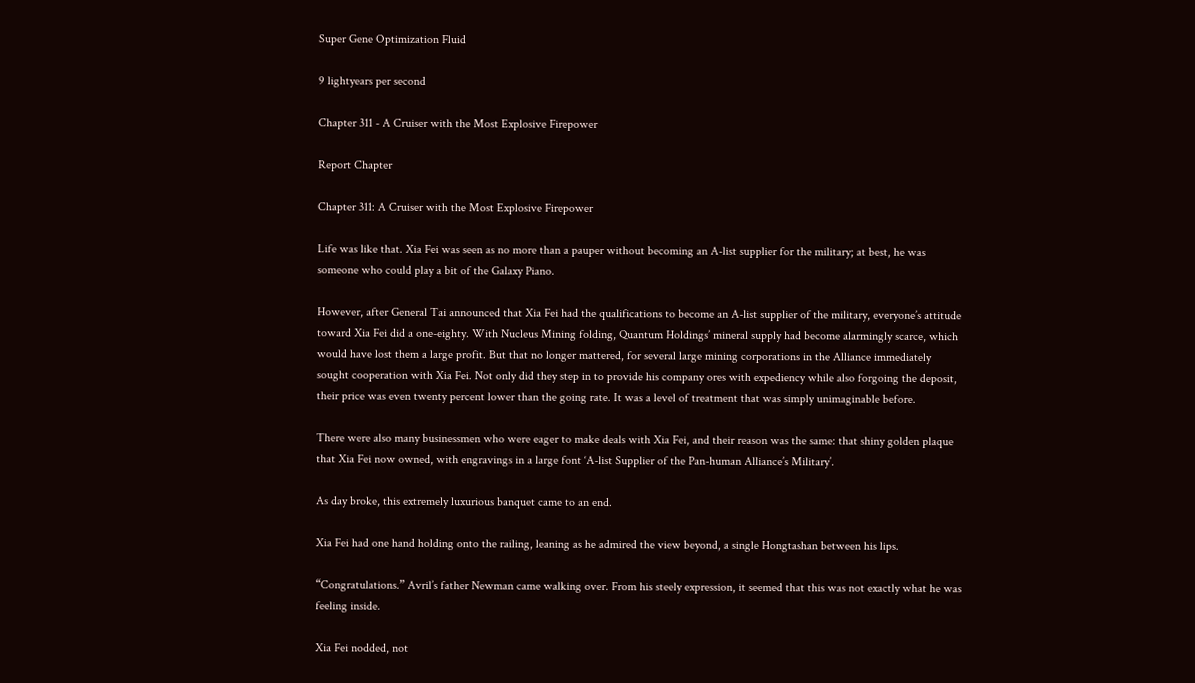Super Gene Optimization Fluid

9 lightyears per second

Chapter 311 - A Cruiser with the Most Explosive Firepower

Report Chapter

Chapter 311: A Cruiser with the Most Explosive Firepower

Life was like that. Xia Fei was seen as no more than a pauper without becoming an A-list supplier for the military; at best, he was someone who could play a bit of the Galaxy Piano.

However, after General Tai announced that Xia Fei had the qualifications to become an A-list supplier of the military, everyone’s attitude toward Xia Fei did a one-eighty. With Nucleus Mining folding, Quantum Holdings’ mineral supply had become alarmingly scarce, which would have lost them a large profit. But that no longer mattered, for several large mining corporations in the Alliance immediately sought cooperation with Xia Fei. Not only did they step in to provide his company ores with expediency while also forgoing the deposit, their price was even twenty percent lower than the going rate. It was a level of treatment that was simply unimaginable before.

There were also many businessmen who were eager to make deals with Xia Fei, and their reason was the same: that shiny golden plaque that Xia Fei now owned, with engravings in a large font ‘A-list Supplier of the Pan-human Alliance’s Military’.

As day broke, this extremely luxurious banquet came to an end.

Xia Fei had one hand holding onto the railing, leaning as he admired the view beyond, a single Hongtashan between his lips.

“Congratulations.” Avril’s father Newman came walking over. From his steely expression, it seemed that this was not exactly what he was feeling inside.

Xia Fei nodded, not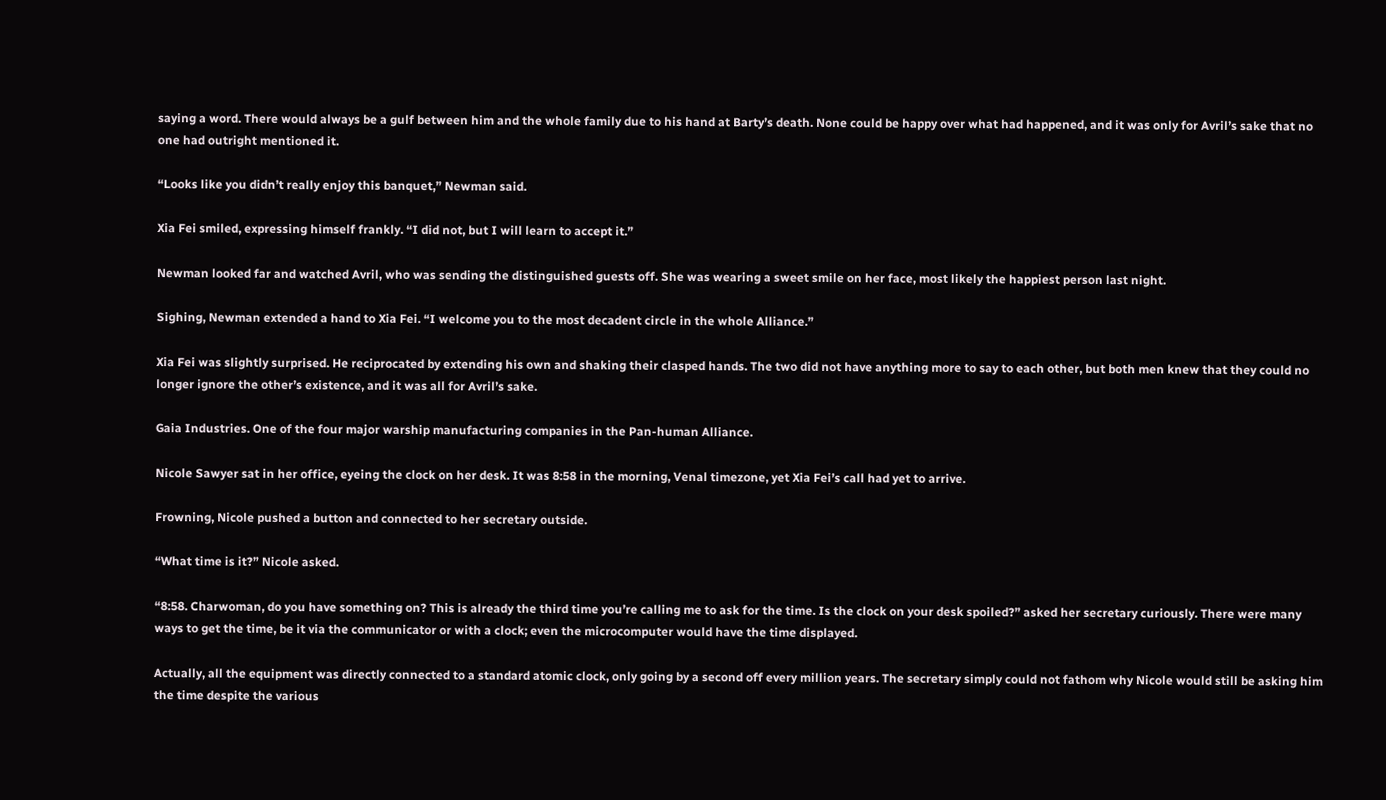saying a word. There would always be a gulf between him and the whole family due to his hand at Barty’s death. None could be happy over what had happened, and it was only for Avril’s sake that no one had outright mentioned it.

“Looks like you didn’t really enjoy this banquet,” Newman said.

Xia Fei smiled, expressing himself frankly. “I did not, but I will learn to accept it.”

Newman looked far and watched Avril, who was sending the distinguished guests off. She was wearing a sweet smile on her face, most likely the happiest person last night.

Sighing, Newman extended a hand to Xia Fei. “I welcome you to the most decadent circle in the whole Alliance.”

Xia Fei was slightly surprised. He reciprocated by extending his own and shaking their clasped hands. The two did not have anything more to say to each other, but both men knew that they could no longer ignore the other’s existence, and it was all for Avril’s sake.

Gaia Industries. One of the four major warship manufacturing companies in the Pan-human Alliance.

Nicole Sawyer sat in her office, eyeing the clock on her desk. It was 8:58 in the morning, Venal timezone, yet Xia Fei’s call had yet to arrive.

Frowning, Nicole pushed a button and connected to her secretary outside.

“What time is it?” Nicole asked.

“8:58. Charwoman, do you have something on? This is already the third time you’re calling me to ask for the time. Is the clock on your desk spoiled?” asked her secretary curiously. There were many ways to get the time, be it via the communicator or with a clock; even the microcomputer would have the time displayed.

Actually, all the equipment was directly connected to a standard atomic clock, only going by a second off every million years. The secretary simply could not fathom why Nicole would still be asking him the time despite the various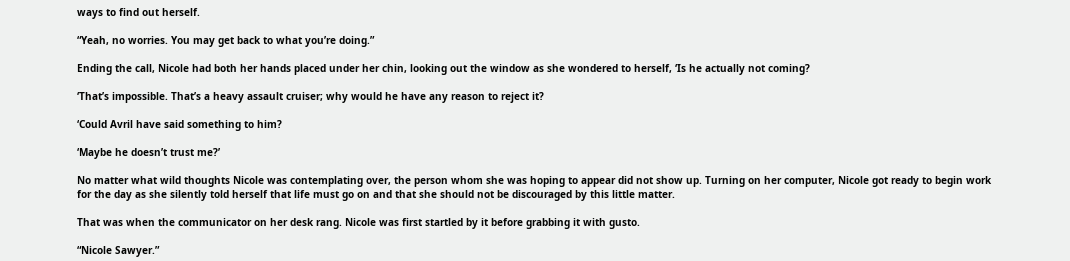ways to find out herself.

“Yeah, no worries. You may get back to what you’re doing.”

Ending the call, Nicole had both her hands placed under her chin, looking out the window as she wondered to herself, ‘Is he actually not coming?

‘That’s impossible. That’s a heavy assault cruiser; why would he have any reason to reject it?

‘Could Avril have said something to him?

‘Maybe he doesn’t trust me?’

No matter what wild thoughts Nicole was contemplating over, the person whom she was hoping to appear did not show up. Turning on her computer, Nicole got ready to begin work for the day as she silently told herself that life must go on and that she should not be discouraged by this little matter.

That was when the communicator on her desk rang. Nicole was first startled by it before grabbing it with gusto.

“Nicole Sawyer.”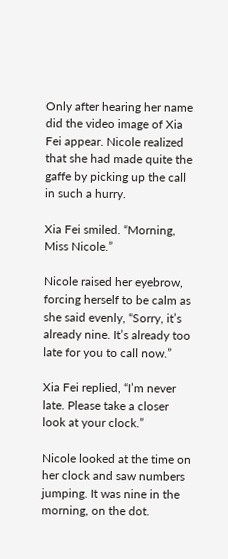Only after hearing her name did the video image of Xia Fei appear. Nicole realized that she had made quite the gaffe by picking up the call in such a hurry.

Xia Fei smiled. “Morning, Miss Nicole.”

Nicole raised her eyebrow, forcing herself to be calm as she said evenly, “Sorry, it’s already nine. It’s already too late for you to call now.”

Xia Fei replied, “I’m never late. Please take a closer look at your clock.”

Nicole looked at the time on her clock and saw numbers jumping. It was nine in the morning, on the dot.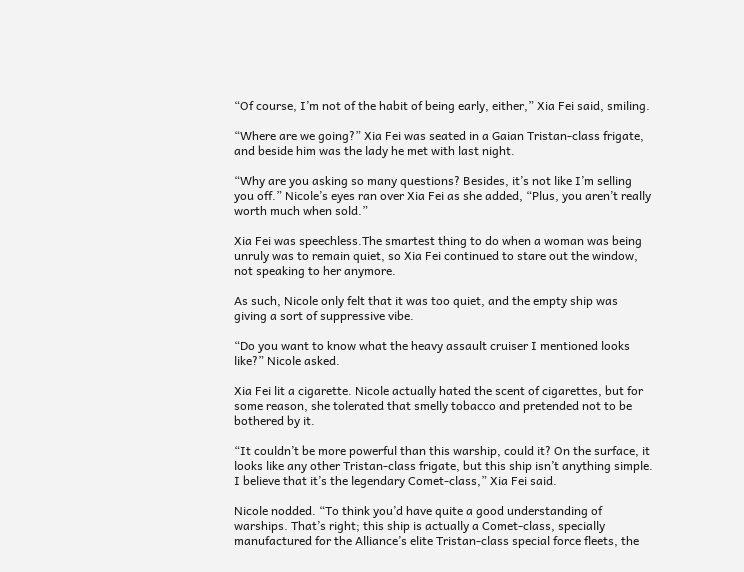“Of course, I’m not of the habit of being early, either,” Xia Fei said, smiling.

“Where are we going?” Xia Fei was seated in a Gaian Tristan-class frigate, and beside him was the lady he met with last night.

“Why are you asking so many questions? Besides, it’s not like I’m selling you off.” Nicole’s eyes ran over Xia Fei as she added, “Plus, you aren’t really worth much when sold.”

Xia Fei was speechless.The smartest thing to do when a woman was being unruly was to remain quiet, so Xia Fei continued to stare out the window, not speaking to her anymore.

As such, Nicole only felt that it was too quiet, and the empty ship was giving a sort of suppressive vibe.

“Do you want to know what the heavy assault cruiser I mentioned looks like?” Nicole asked.

Xia Fei lit a cigarette. Nicole actually hated the scent of cigarettes, but for some reason, she tolerated that smelly tobacco and pretended not to be bothered by it.

“It couldn’t be more powerful than this warship, could it? On the surface, it looks like any other Tristan-class frigate, but this ship isn’t anything simple. I believe that it’s the legendary Comet-class,” Xia Fei said.

Nicole nodded. “To think you’d have quite a good understanding of warships. That’s right; this ship is actually a Comet-class, specially manufactured for the Alliance’s elite Tristan-class special force fleets, the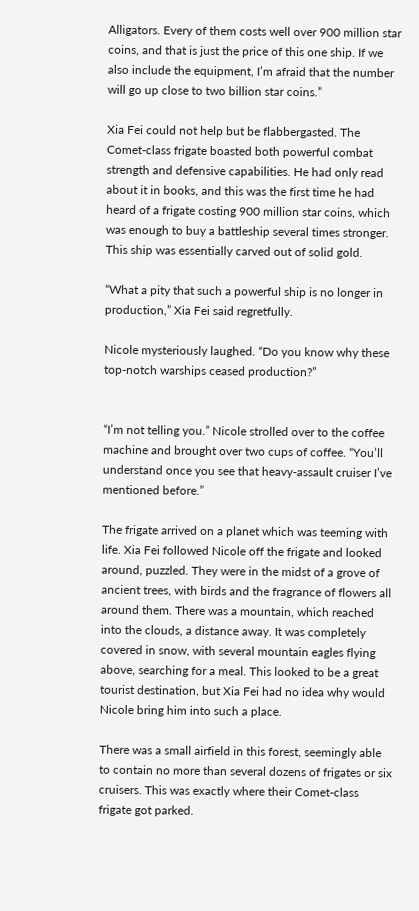Alligators. Every of them costs well over 900 million star coins, and that is just the price of this one ship. If we also include the equipment, I’m afraid that the number will go up close to two billion star coins.”

Xia Fei could not help but be flabbergasted. The Comet-class frigate boasted both powerful combat strength and defensive capabilities. He had only read about it in books, and this was the first time he had heard of a frigate costing 900 million star coins, which was enough to buy a battleship several times stronger. This ship was essentially carved out of solid gold.

“What a pity that such a powerful ship is no longer in production,” Xia Fei said regretfully.

Nicole mysteriously laughed. “Do you know why these top-notch warships ceased production?”


“I’m not telling you.” Nicole strolled over to the coffee machine and brought over two cups of coffee. “You’ll understand once you see that heavy-assault cruiser I’ve mentioned before.”

The frigate arrived on a planet which was teeming with life. Xia Fei followed Nicole off the frigate and looked around, puzzled. They were in the midst of a grove of ancient trees, with birds and the fragrance of flowers all around them. There was a mountain, which reached into the clouds, a distance away. It was completely covered in snow, with several mountain eagles flying above, searching for a meal. This looked to be a great tourist destination, but Xia Fei had no idea why would Nicole bring him into such a place.

There was a small airfield in this forest, seemingly able to contain no more than several dozens of frigates or six cruisers. This was exactly where their Comet-class frigate got parked.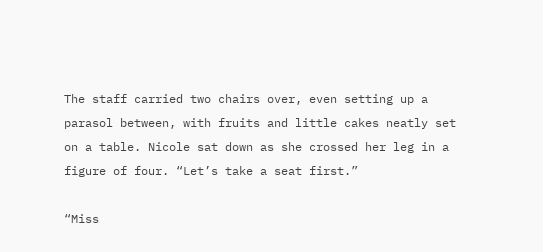The staff carried two chairs over, even setting up a parasol between, with fruits and little cakes neatly set on a table. Nicole sat down as she crossed her leg in a figure of four. “Let’s take a seat first.”

“Miss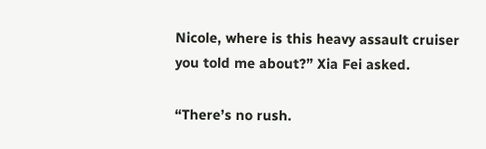Nicole, where is this heavy assault cruiser you told me about?” Xia Fei asked.

“There’s no rush.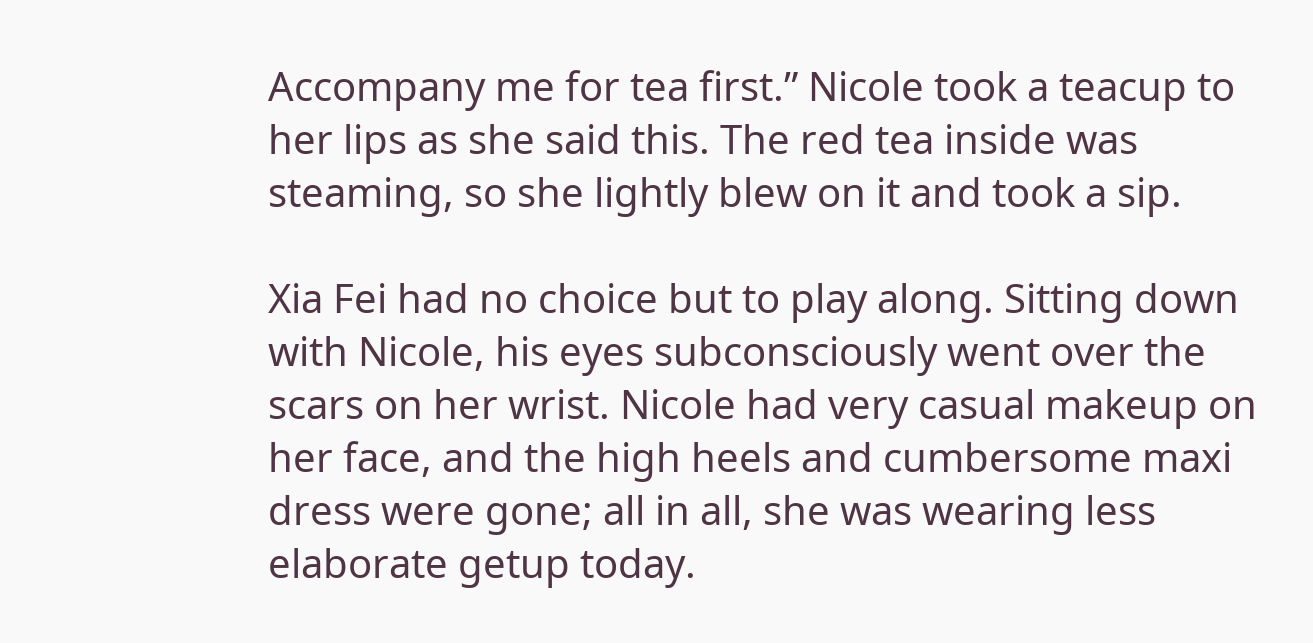Accompany me for tea first.” Nicole took a teacup to her lips as she said this. The red tea inside was steaming, so she lightly blew on it and took a sip.

Xia Fei had no choice but to play along. Sitting down with Nicole, his eyes subconsciously went over the scars on her wrist. Nicole had very casual makeup on her face, and the high heels and cumbersome maxi dress were gone; all in all, she was wearing less elaborate getup today.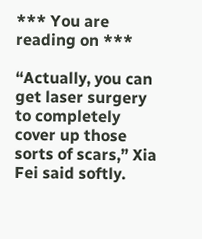*** You are reading on ***

“Actually, you can get laser surgery to completely cover up those sorts of scars,” Xia Fei said softly.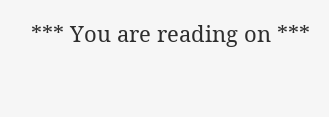*** You are reading on ***